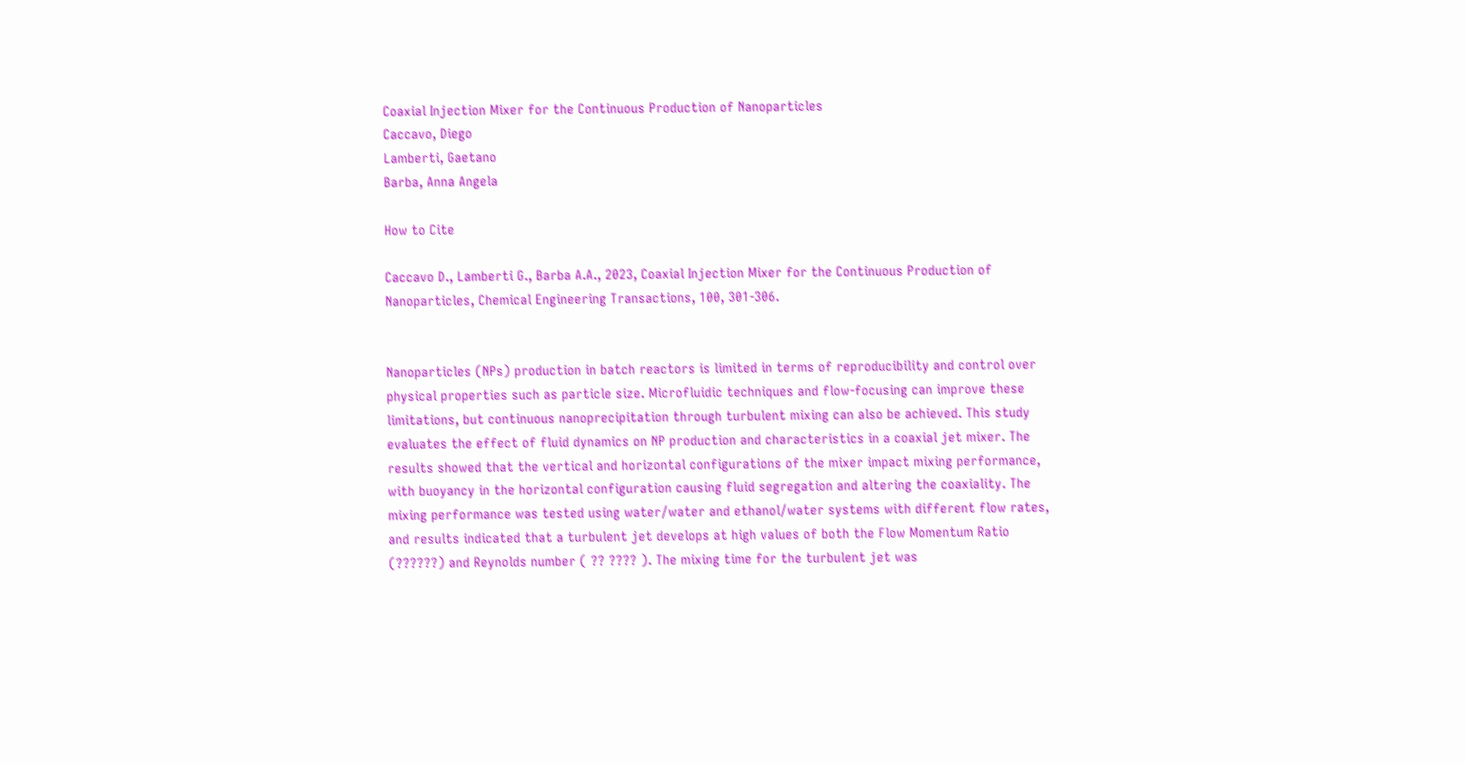Coaxial Injection Mixer for the Continuous Production of Nanoparticles
Caccavo, Diego
Lamberti, Gaetano
Barba, Anna Angela

How to Cite

Caccavo D., Lamberti G., Barba A.A., 2023, Coaxial Injection Mixer for the Continuous Production of Nanoparticles, Chemical Engineering Transactions, 100, 301-306.


Nanoparticles (NPs) production in batch reactors is limited in terms of reproducibility and control over physical properties such as particle size. Microfluidic techniques and flow-focusing can improve these limitations, but continuous nanoprecipitation through turbulent mixing can also be achieved. This study evaluates the effect of fluid dynamics on NP production and characteristics in a coaxial jet mixer. The results showed that the vertical and horizontal configurations of the mixer impact mixing performance, with buoyancy in the horizontal configuration causing fluid segregation and altering the coaxiality. The mixing performance was tested using water/water and ethanol/water systems with different flow rates, and results indicated that a turbulent jet develops at high values of both the Flow Momentum Ratio (??????) and Reynolds number ( ?? ???? ). The mixing time for the turbulent jet was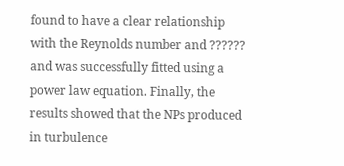found to have a clear relationship with the Reynolds number and ?????? and was successfully fitted using a power law equation. Finally, the results showed that the NPs produced in turbulence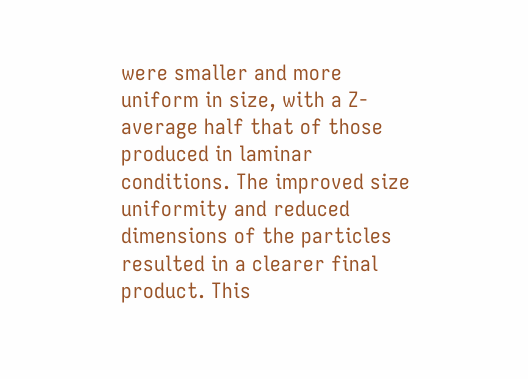were smaller and more uniform in size, with a Z-average half that of those produced in laminar conditions. The improved size uniformity and reduced dimensions of the particles resulted in a clearer final product. This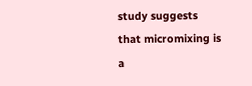study suggests that micromixing is a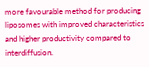more favourable method for producing liposomes with improved characteristics and higher productivity compared to interdiffusion.